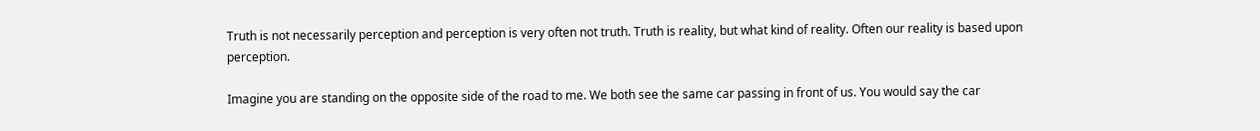Truth is not necessarily perception and perception is very often not truth. Truth is reality, but what kind of reality. Often our reality is based upon perception.

Imagine you are standing on the opposite side of the road to me. We both see the same car passing in front of us. You would say the car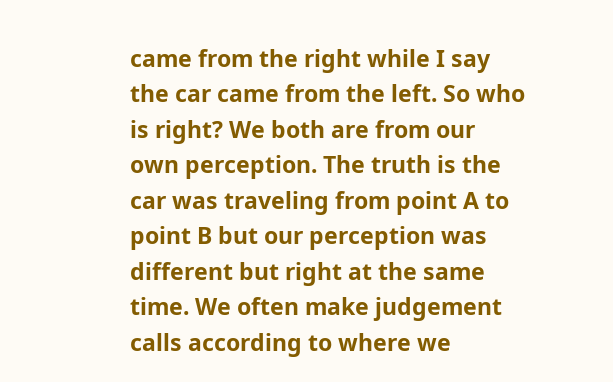came from the right while I say the car came from the left. So who is right? We both are from our own perception. The truth is the car was traveling from point A to point B but our perception was different but right at the same time. We often make judgement calls according to where we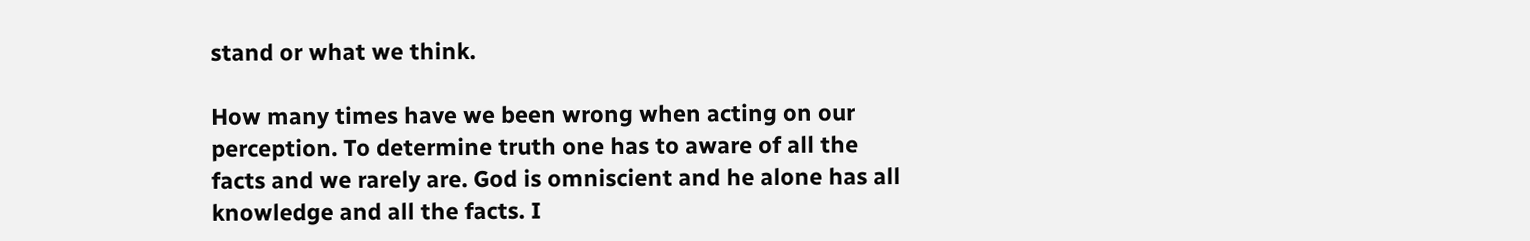stand or what we think.

How many times have we been wrong when acting on our perception. To determine truth one has to aware of all the facts and we rarely are. God is omniscient and he alone has all knowledge and all the facts. I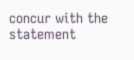concur with the statement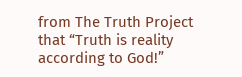from The Truth Project that “Truth is reality according to God!”